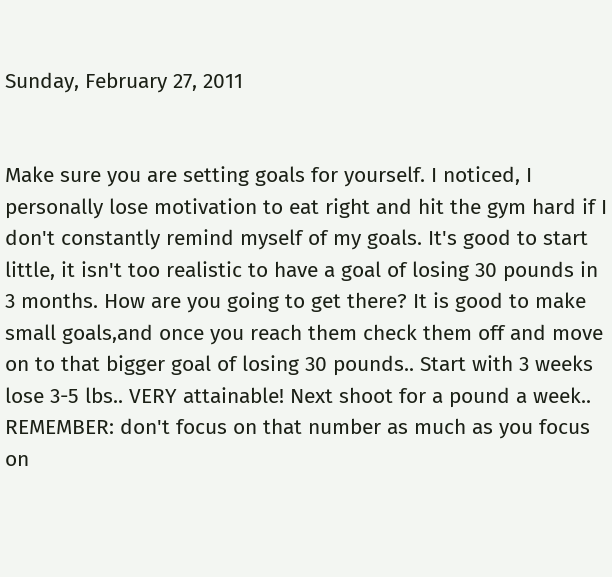Sunday, February 27, 2011


Make sure you are setting goals for yourself. I noticed, I personally lose motivation to eat right and hit the gym hard if I don't constantly remind myself of my goals. It's good to start little, it isn't too realistic to have a goal of losing 30 pounds in 3 months. How are you going to get there? It is good to make small goals,and once you reach them check them off and move on to that bigger goal of losing 30 pounds.. Start with 3 weeks lose 3-5 lbs.. VERY attainable! Next shoot for a pound a week.. REMEMBER: don't focus on that number as much as you focus on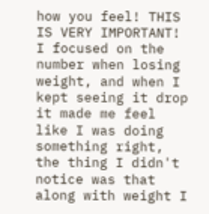how you feel! THIS IS VERY IMPORTANT! I focused on the number when losing weight, and when I kept seeing it drop it made me feel like I was doing something right, the thing I didn't notice was that along with weight I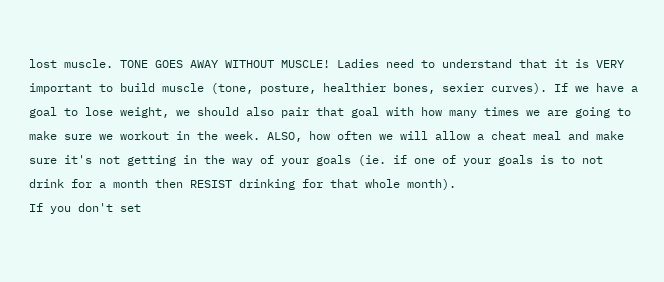lost muscle. TONE GOES AWAY WITHOUT MUSCLE! Ladies need to understand that it is VERY important to build muscle (tone, posture, healthier bones, sexier curves). If we have a goal to lose weight, we should also pair that goal with how many times we are going to make sure we workout in the week. ALSO, how often we will allow a cheat meal and make sure it's not getting in the way of your goals (ie. if one of your goals is to not drink for a month then RESIST drinking for that whole month).
If you don't set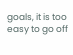goals, it is too easy to go off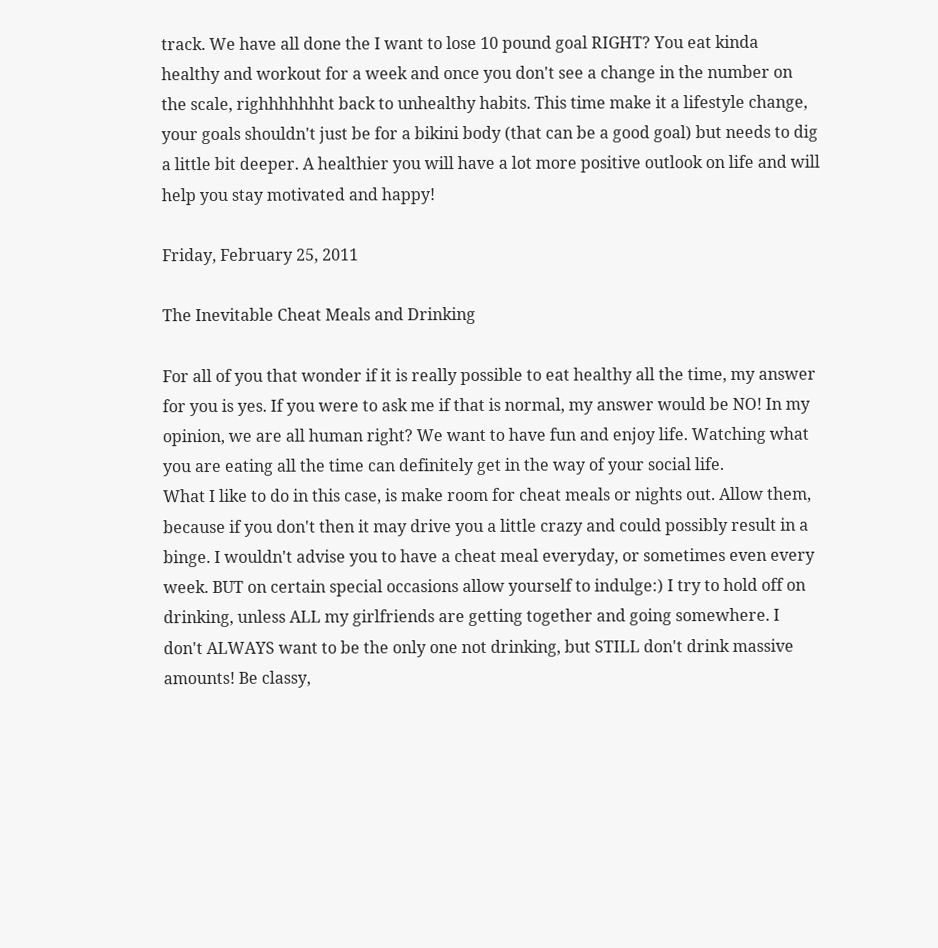track. We have all done the I want to lose 10 pound goal RIGHT? You eat kinda healthy and workout for a week and once you don't see a change in the number on the scale, righhhhhhht back to unhealthy habits. This time make it a lifestyle change, your goals shouldn't just be for a bikini body (that can be a good goal) but needs to dig a little bit deeper. A healthier you will have a lot more positive outlook on life and will help you stay motivated and happy!

Friday, February 25, 2011

The Inevitable Cheat Meals and Drinking

For all of you that wonder if it is really possible to eat healthy all the time, my answer for you is yes. If you were to ask me if that is normal, my answer would be NO! In my opinion, we are all human right? We want to have fun and enjoy life. Watching what you are eating all the time can definitely get in the way of your social life.
What I like to do in this case, is make room for cheat meals or nights out. Allow them, because if you don't then it may drive you a little crazy and could possibly result in a binge. I wouldn't advise you to have a cheat meal everyday, or sometimes even every week. BUT on certain special occasions allow yourself to indulge:) I try to hold off on drinking, unless ALL my girlfriends are getting together and going somewhere. I don't ALWAYS want to be the only one not drinking, but STILL don't drink massive amounts! Be classy,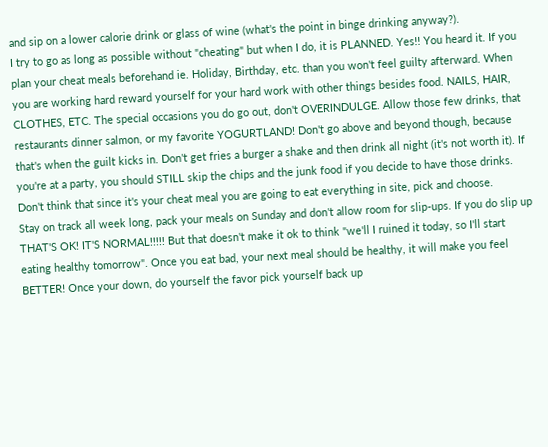and sip on a lower calorie drink or glass of wine (what's the point in binge drinking anyway?).
I try to go as long as possible without "cheating" but when I do, it is PLANNED. Yes!! You heard it. If you plan your cheat meals beforehand ie. Holiday, Birthday, etc. than you won't feel guilty afterward. When you are working hard reward yourself for your hard work with other things besides food. NAILS, HAIR, CLOTHES, ETC. The special occasions you do go out, don't OVERINDULGE. Allow those few drinks, that restaurants dinner salmon, or my favorite YOGURTLAND! Don't go above and beyond though, because that's when the guilt kicks in. Don't get fries a burger a shake and then drink all night (it's not worth it). If you're at a party, you should STILL skip the chips and the junk food if you decide to have those drinks. Don't think that since it's your cheat meal you are going to eat everything in site, pick and choose.
Stay on track all week long, pack your meals on Sunday and don't allow room for slip-ups. If you do slip up THAT'S OK! IT'S NORMAL!!!!! But that doesn't make it ok to think "we'll I ruined it today, so I'll start eating healthy tomorrow". Once you eat bad, your next meal should be healthy, it will make you feel BETTER! Once your down, do yourself the favor pick yourself back up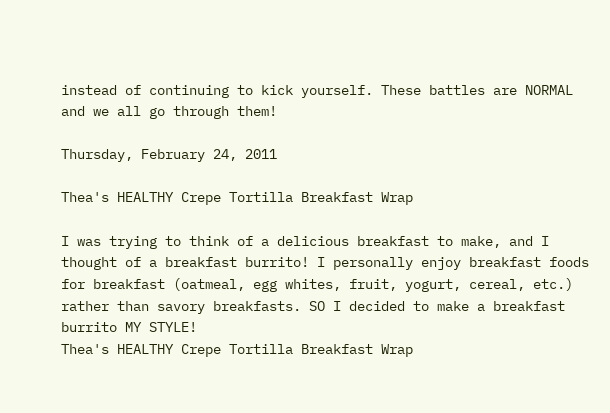instead of continuing to kick yourself. These battles are NORMAL and we all go through them!

Thursday, February 24, 2011

Thea's HEALTHY Crepe Tortilla Breakfast Wrap

I was trying to think of a delicious breakfast to make, and I thought of a breakfast burrito! I personally enjoy breakfast foods for breakfast (oatmeal, egg whites, fruit, yogurt, cereal, etc.) rather than savory breakfasts. SO I decided to make a breakfast burrito MY STYLE!
Thea's HEALTHY Crepe Tortilla Breakfast Wrap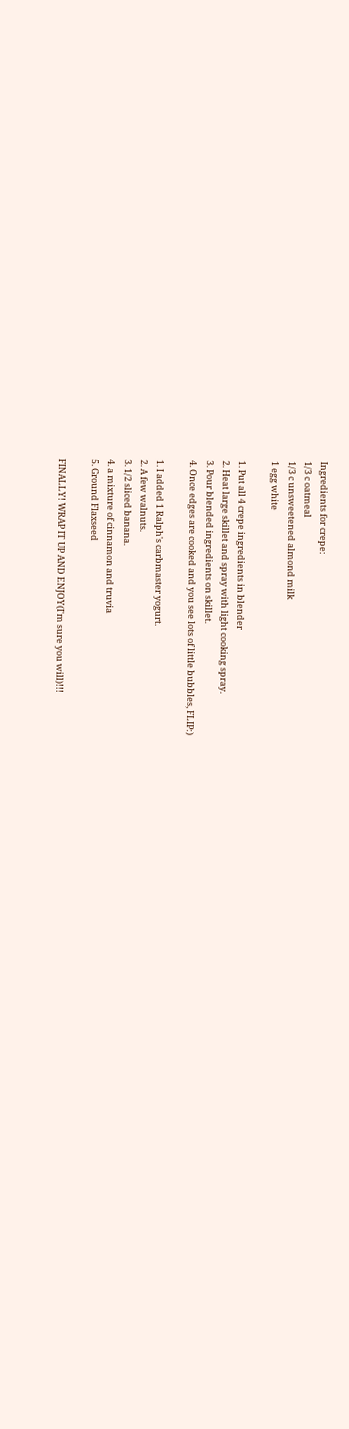Ingredients for crepe:
1/3 c oatmeal
1/3 c unsweetened almond milk
1 egg white

1. Put all 4 crepe ingredients in blender
2. Heat large skillet and spray with light cooking spray.
3. Pour blended ingredients on skillet.
4. Once edges are cooked and you see lots of little bubbles, FLIP:)

1. I added 1 Ralph's carbmaster yogurt.
2. A few walnuts.
3. 1/2 sliced banana.
4. a mixture of cinnamon and truvia
5. Ground Flaxseed

FINALLY! WRAP IT UP AND ENJOY(I'm sure you will)!!!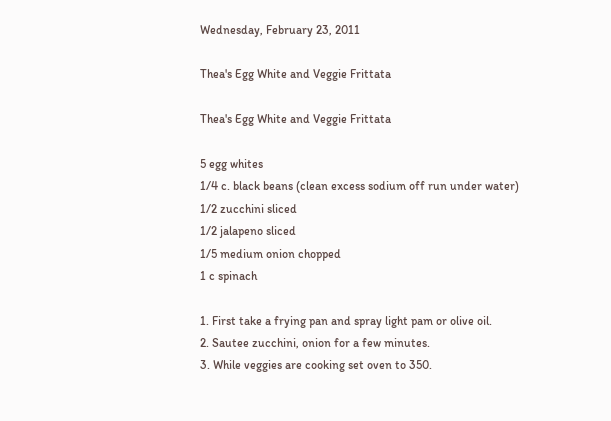Wednesday, February 23, 2011

Thea's Egg White and Veggie Frittata

Thea's Egg White and Veggie Frittata

5 egg whites
1/4 c. black beans (clean excess sodium off run under water)
1/2 zucchini sliced
1/2 jalapeno sliced
1/5 medium onion chopped
1 c spinach

1. First take a frying pan and spray light pam or olive oil.
2. Sautee zucchini, onion for a few minutes.
3. While veggies are cooking set oven to 350.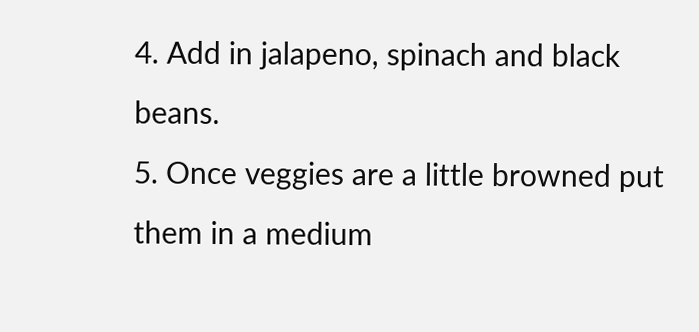4. Add in jalapeno, spinach and black beans.
5. Once veggies are a little browned put them in a medium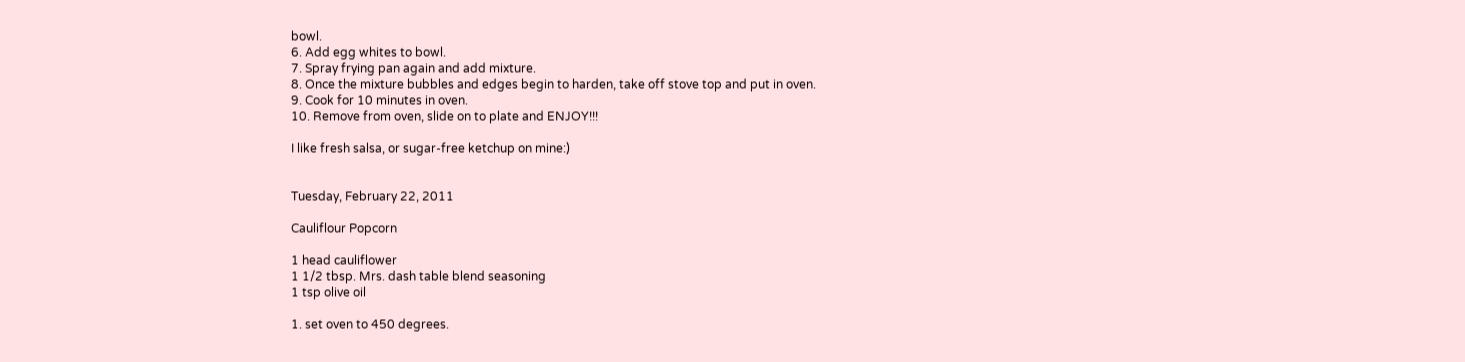bowl.
6. Add egg whites to bowl.
7. Spray frying pan again and add mixture.
8. Once the mixture bubbles and edges begin to harden, take off stove top and put in oven.
9. Cook for 10 minutes in oven.
10. Remove from oven, slide on to plate and ENJOY!!!

I like fresh salsa, or sugar-free ketchup on mine:)


Tuesday, February 22, 2011

Cauliflour Popcorn

1 head cauliflower
1 1/2 tbsp. Mrs. dash table blend seasoning
1 tsp olive oil

1. set oven to 450 degrees.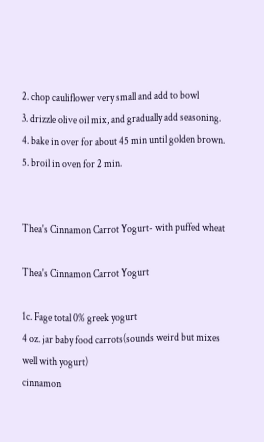2. chop cauliflower very small and add to bowl
3. drizzle olive oil mix, and gradually add seasoning.
4. bake in over for about 45 min until golden brown.
5. broil in oven for 2 min.


Thea's Cinnamon Carrot Yogurt- with puffed wheat

Thea's Cinnamon Carrot Yogurt

1c. Fage total 0% greek yogurt
4 oz. jar baby food carrots(sounds weird but mixes well with yogurt)
cinnamon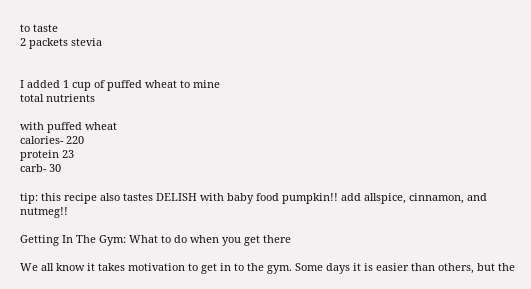to taste
2 packets stevia


I added 1 cup of puffed wheat to mine
total nutrients

with puffed wheat
calories- 220
protein 23
carb- 30

tip: this recipe also tastes DELISH with baby food pumpkin!! add allspice, cinnamon, and nutmeg!!

Getting In The Gym: What to do when you get there

We all know it takes motivation to get in to the gym. Some days it is easier than others, but the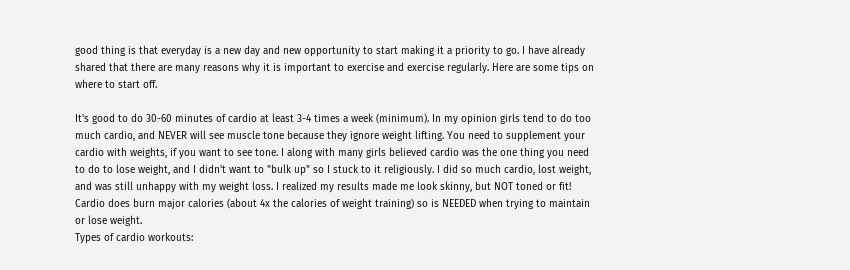good thing is that everyday is a new day and new opportunity to start making it a priority to go. I have already shared that there are many reasons why it is important to exercise and exercise regularly. Here are some tips on where to start off.

It's good to do 30-60 minutes of cardio at least 3-4 times a week (minimum). In my opinion girls tend to do too much cardio, and NEVER will see muscle tone because they ignore weight lifting. You need to supplement your cardio with weights, if you want to see tone. I along with many girls believed cardio was the one thing you need to do to lose weight, and I didn't want to "bulk up" so I stuck to it religiously. I did so much cardio, lost weight, and was still unhappy with my weight loss. I realized my results made me look skinny, but NOT toned or fit! Cardio does burn major calories (about 4x the calories of weight training) so is NEEDED when trying to maintain or lose weight.
Types of cardio workouts: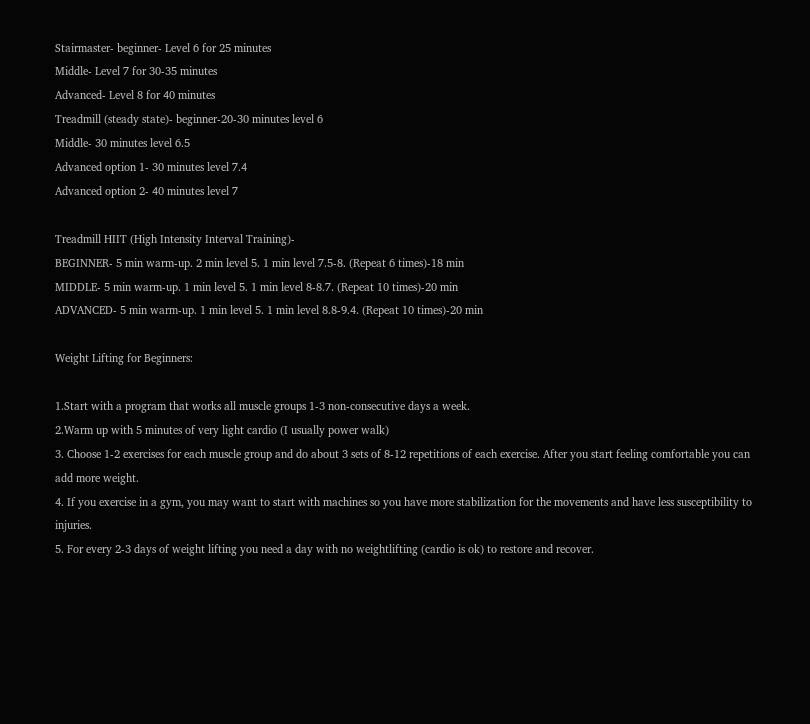Stairmaster- beginner- Level 6 for 25 minutes
Middle- Level 7 for 30-35 minutes
Advanced- Level 8 for 40 minutes
Treadmill (steady state)- beginner-20-30 minutes level 6
Middle- 30 minutes level 6.5
Advanced option 1- 30 minutes level 7.4
Advanced option 2- 40 minutes level 7

Treadmill HIIT (High Intensity Interval Training)-
BEGINNER- 5 min warm-up. 2 min level 5. 1 min level 7.5-8. (Repeat 6 times)-18 min
MIDDLE- 5 min warm-up. 1 min level 5. 1 min level 8-8.7. (Repeat 10 times)-20 min
ADVANCED- 5 min warm-up. 1 min level 5. 1 min level 8.8-9.4. (Repeat 10 times)-20 min

Weight Lifting for Beginners:

1.Start with a program that works all muscle groups 1-3 non-consecutive days a week.
2.Warm up with 5 minutes of very light cardio (I usually power walk)
3. Choose 1-2 exercises for each muscle group and do about 3 sets of 8-12 repetitions of each exercise. After you start feeling comfortable you can add more weight.
4. If you exercise in a gym, you may want to start with machines so you have more stabilization for the movements and have less susceptibility to injuries.
5. For every 2-3 days of weight lifting you need a day with no weightlifting (cardio is ok) to restore and recover.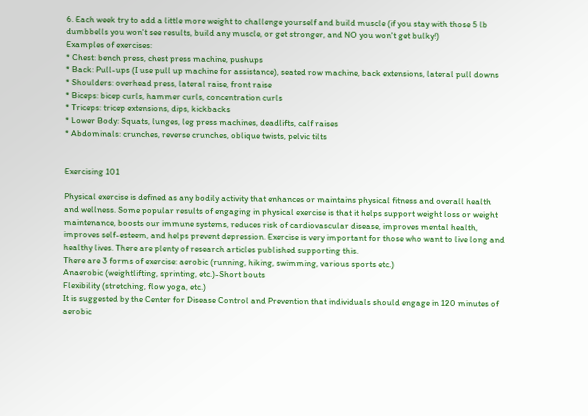6. Each week try to add a little more weight to challenge yourself and build muscle (if you stay with those 5 lb dumbbells you won't see results, build any muscle, or get stronger, and NO you won't get bulky!)
Examples of exercises:
* Chest: bench press, chest press machine, pushups
* Back: Pull-ups (I use pull up machine for assistance), seated row machine, back extensions, lateral pull downs
* Shoulders: overhead press, lateral raise, front raise
* Biceps: bicep curls, hammer curls, concentration curls
* Triceps: tricep extensions, dips, kickbacks
* Lower Body: Squats, lunges, leg press machines, deadlifts, calf raises
* Abdominals: crunches, reverse crunches, oblique twists, pelvic tilts


Exercising 101

Physical exercise is defined as any bodily activity that enhances or maintains physical fitness and overall health and wellness. Some popular results of engaging in physical exercise is that it helps support weight loss or weight maintenance, boosts our immune systems, reduces risk of cardiovascular disease, improves mental health, improves self-esteem, and helps prevent depression. Exercise is very important for those who want to live long and healthy lives. There are plenty of research articles published supporting this.
There are 3 forms of exercise: aerobic (running, hiking, swimming, various sports etc.)
Anaerobic (weightlifting, sprinting, etc.)-Short bouts
Flexibility (stretching, flow yoga, etc.)
It is suggested by the Center for Disease Control and Prevention that individuals should engage in 120 minutes of aerobic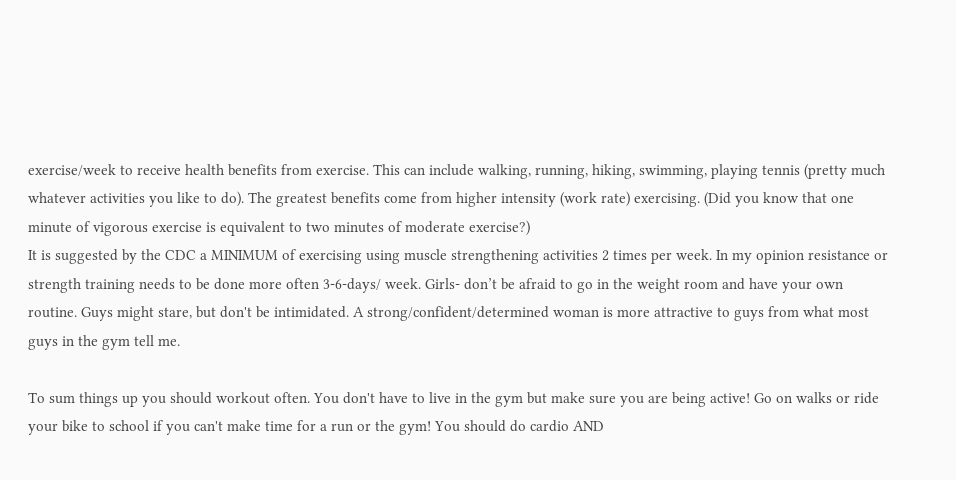exercise/week to receive health benefits from exercise. This can include walking, running, hiking, swimming, playing tennis (pretty much whatever activities you like to do). The greatest benefits come from higher intensity (work rate) exercising. (Did you know that one minute of vigorous exercise is equivalent to two minutes of moderate exercise?)
It is suggested by the CDC a MINIMUM of exercising using muscle strengthening activities 2 times per week. In my opinion resistance or strength training needs to be done more often 3-6-days/ week. Girls- don’t be afraid to go in the weight room and have your own routine. Guys might stare, but don't be intimidated. A strong/confident/determined woman is more attractive to guys from what most guys in the gym tell me.

To sum things up you should workout often. You don't have to live in the gym but make sure you are being active! Go on walks or ride your bike to school if you can't make time for a run or the gym! You should do cardio AND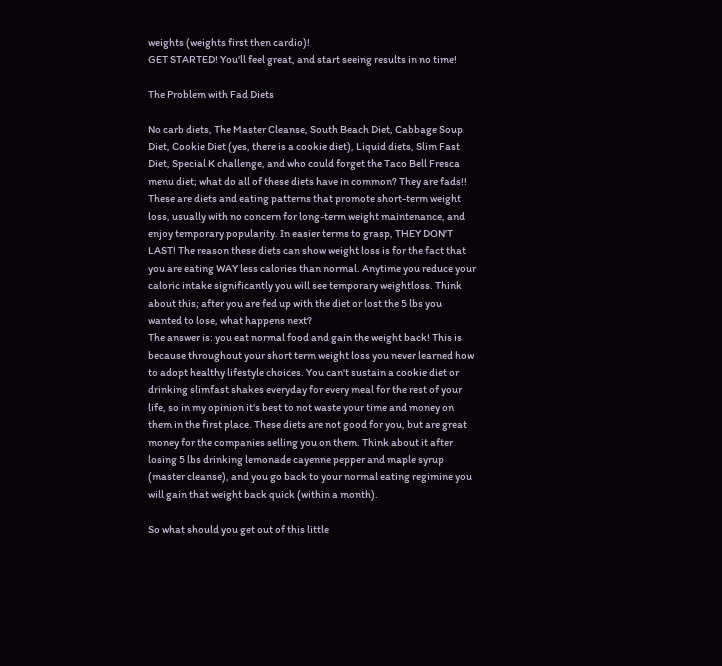weights (weights first then cardio)!
GET STARTED! You'll feel great, and start seeing results in no time!

The Problem with Fad Diets

No carb diets, The Master Cleanse, South Beach Diet, Cabbage Soup Diet, Cookie Diet (yes, there is a cookie diet), Liquid diets, Slim Fast Diet, Special K challenge, and who could forget the Taco Bell Fresca menu diet; what do all of these diets have in common? They are fads!! These are diets and eating patterns that promote short-term weight loss, usually with no concern for long-term weight maintenance, and enjoy temporary popularity. In easier terms to grasp, THEY DON'T LAST! The reason these diets can show weight loss is for the fact that you are eating WAY less calories than normal. Anytime you reduce your caloric intake significantly you will see temporary weightloss. Think about this; after you are fed up with the diet or lost the 5 lbs you wanted to lose, what happens next?
The answer is: you eat normal food and gain the weight back! This is because throughout your short term weight loss you never learned how to adopt healthy lifestyle choices. You can't sustain a cookie diet or drinking slimfast shakes everyday for every meal for the rest of your life, so in my opinion it's best to not waste your time and money on them in the first place. These diets are not good for you, but are great money for the companies selling you on them. Think about it after losing 5 lbs drinking lemonade cayenne pepper and maple syrup (master cleanse), and you go back to your normal eating regimine you will gain that weight back quick (within a month).

So what should you get out of this little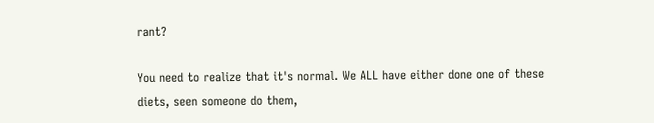rant?

You need to realize that it's normal. We ALL have either done one of these diets, seen someone do them,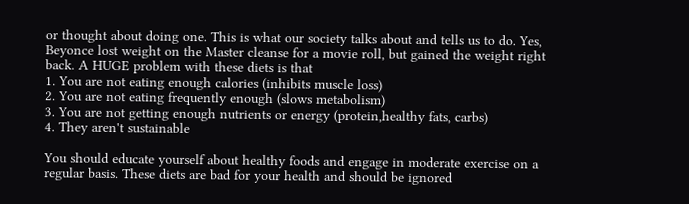or thought about doing one. This is what our society talks about and tells us to do. Yes, Beyonce lost weight on the Master cleanse for a movie roll, but gained the weight right back. A HUGE problem with these diets is that
1. You are not eating enough calories (inhibits muscle loss)
2. You are not eating frequently enough (slows metabolism)
3. You are not getting enough nutrients or energy (protein,healthy fats, carbs)
4. They aren't sustainable

You should educate yourself about healthy foods and engage in moderate exercise on a regular basis. These diets are bad for your health and should be ignored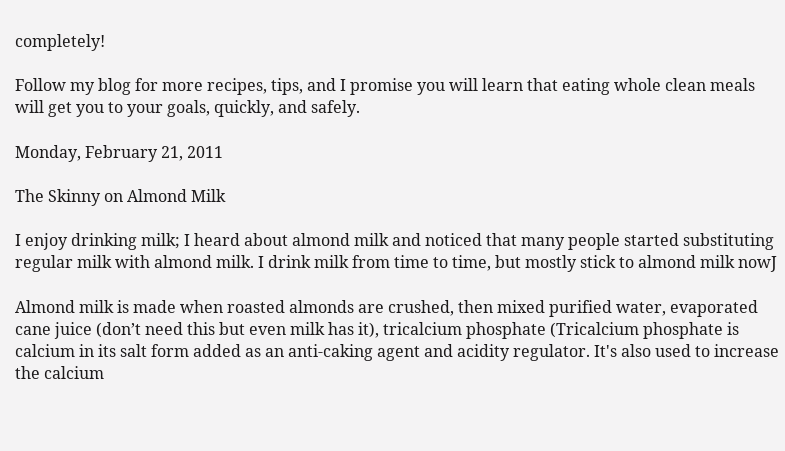completely!

Follow my blog for more recipes, tips, and I promise you will learn that eating whole clean meals will get you to your goals, quickly, and safely.

Monday, February 21, 2011

The Skinny on Almond Milk

I enjoy drinking milk; I heard about almond milk and noticed that many people started substituting regular milk with almond milk. I drink milk from time to time, but mostly stick to almond milk nowJ

Almond milk is made when roasted almonds are crushed, then mixed purified water, evaporated cane juice (don’t need this but even milk has it), tricalcium phosphate (Tricalcium phosphate is calcium in its salt form added as an anti-caking agent and acidity regulator. It's also used to increase the calcium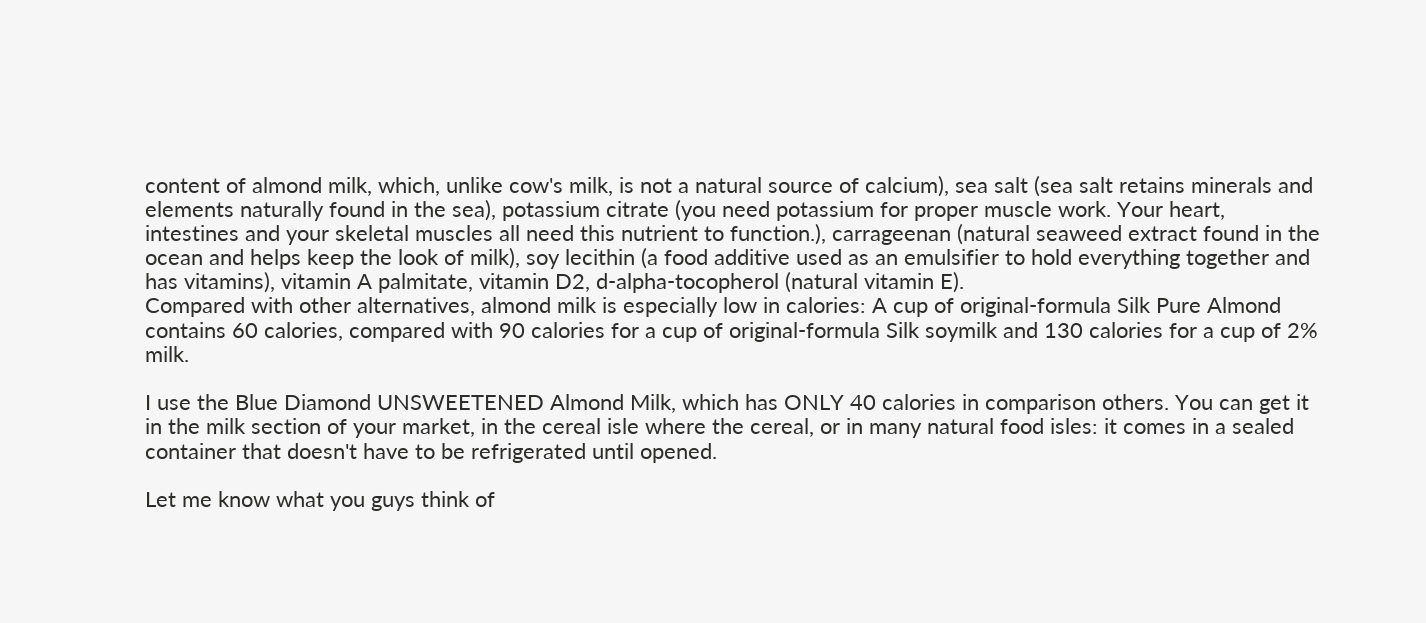content of almond milk, which, unlike cow's milk, is not a natural source of calcium), sea salt (sea salt retains minerals and elements naturally found in the sea), potassium citrate (you need potassium for proper muscle work. Your heart, intestines and your skeletal muscles all need this nutrient to function.), carrageenan (natural seaweed extract found in the ocean and helps keep the look of milk), soy lecithin (a food additive used as an emulsifier to hold everything together and has vitamins), vitamin A palmitate, vitamin D2, d-alpha-tocopherol (natural vitamin E).
Compared with other alternatives, almond milk is especially low in calories: A cup of original-formula Silk Pure Almond contains 60 calories, compared with 90 calories for a cup of original-formula Silk soymilk and 130 calories for a cup of 2% milk.

I use the Blue Diamond UNSWEETENED Almond Milk, which has ONLY 40 calories in comparison others. You can get it in the milk section of your market, in the cereal isle where the cereal, or in many natural food isles: it comes in a sealed container that doesn't have to be refrigerated until opened.

Let me know what you guys think of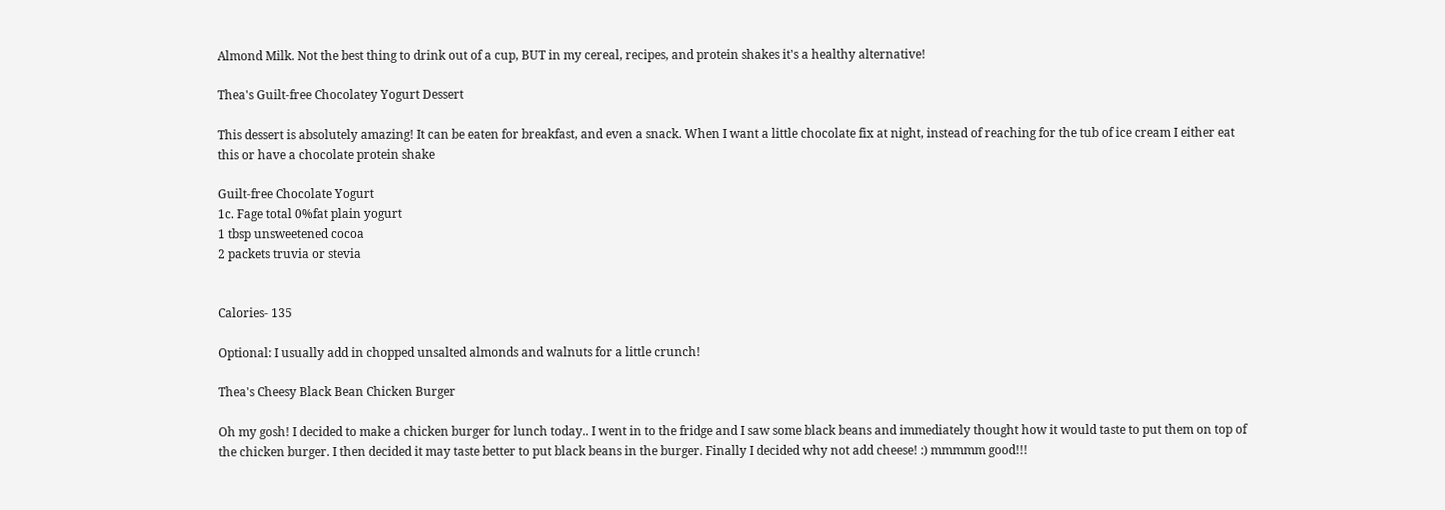Almond Milk. Not the best thing to drink out of a cup, BUT in my cereal, recipes, and protein shakes it's a healthy alternative!

Thea's Guilt-free Chocolatey Yogurt Dessert

This dessert is absolutely amazing! It can be eaten for breakfast, and even a snack. When I want a little chocolate fix at night, instead of reaching for the tub of ice cream I either eat this or have a chocolate protein shake

Guilt-free Chocolate Yogurt
1c. Fage total 0%fat plain yogurt
1 tbsp unsweetened cocoa
2 packets truvia or stevia


Calories- 135

Optional: I usually add in chopped unsalted almonds and walnuts for a little crunch!

Thea's Cheesy Black Bean Chicken Burger

Oh my gosh! I decided to make a chicken burger for lunch today.. I went in to the fridge and I saw some black beans and immediately thought how it would taste to put them on top of the chicken burger. I then decided it may taste better to put black beans in the burger. Finally I decided why not add cheese! :) mmmmm good!!!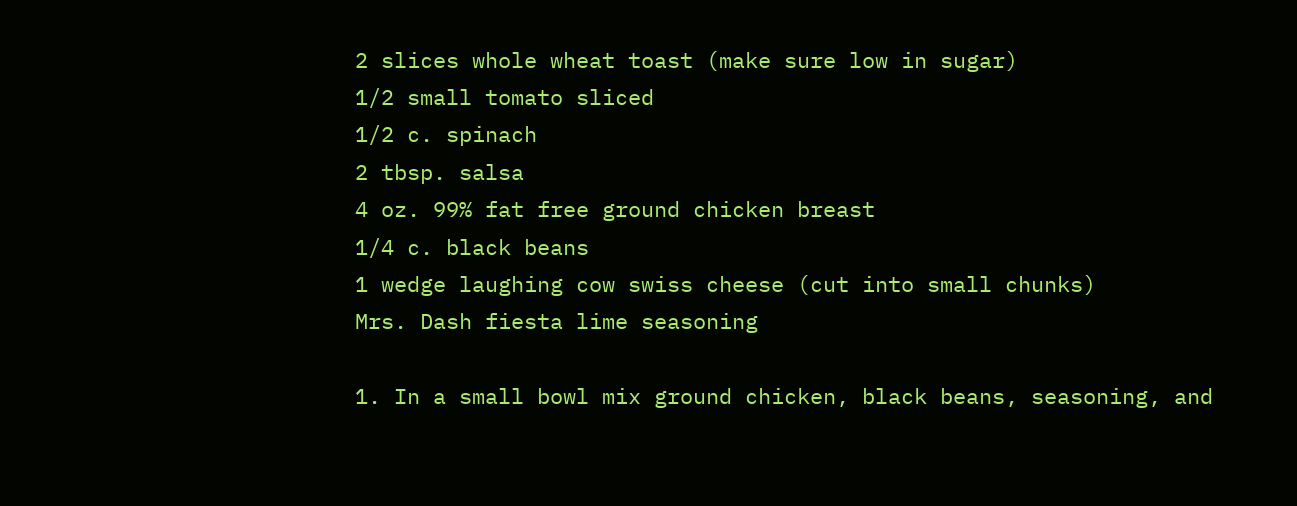2 slices whole wheat toast (make sure low in sugar)
1/2 small tomato sliced
1/2 c. spinach
2 tbsp. salsa
4 oz. 99% fat free ground chicken breast
1/4 c. black beans
1 wedge laughing cow swiss cheese (cut into small chunks)
Mrs. Dash fiesta lime seasoning

1. In a small bowl mix ground chicken, black beans, seasoning, and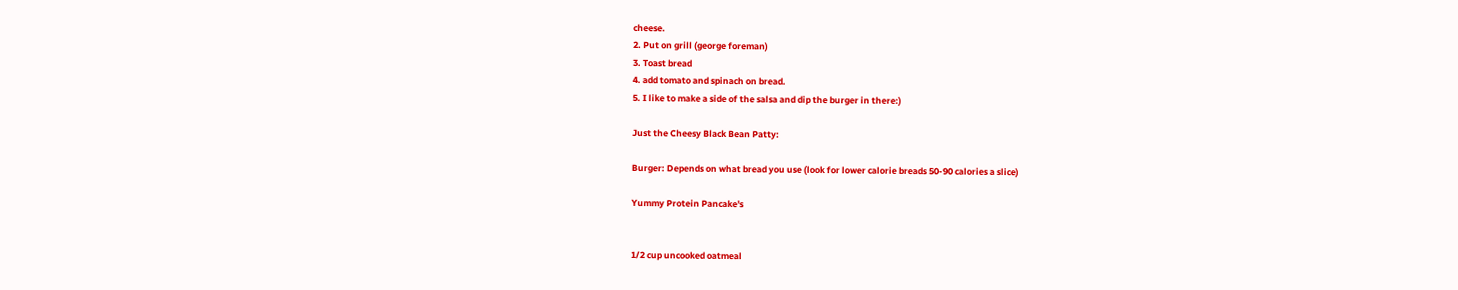cheese.
2. Put on grill (george foreman)
3. Toast bread
4. add tomato and spinach on bread.
5. I like to make a side of the salsa and dip the burger in there:)

Just the Cheesy Black Bean Patty:

Burger: Depends on what bread you use (look for lower calorie breads 50-90 calories a slice)

Yummy Protein Pancake's


1/2 cup uncooked oatmeal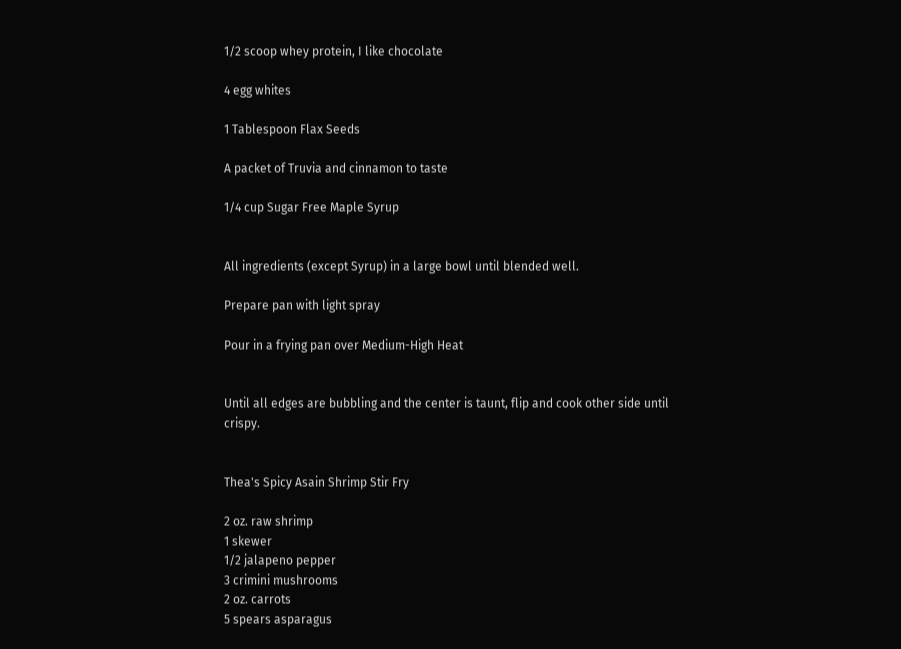1/2 scoop whey protein, I like chocolate

4 egg whites

1 Tablespoon Flax Seeds

A packet of Truvia and cinnamon to taste

1/4 cup Sugar Free Maple Syrup


All ingredients (except Syrup) in a large bowl until blended well.

Prepare pan with light spray

Pour in a frying pan over Medium-High Heat


Until all edges are bubbling and the center is taunt, flip and cook other side until crispy.


Thea's Spicy Asain Shrimp Stir Fry

2 oz. raw shrimp
1 skewer
1/2 jalapeno pepper
3 crimini mushrooms
2 oz. carrots
5 spears asparagus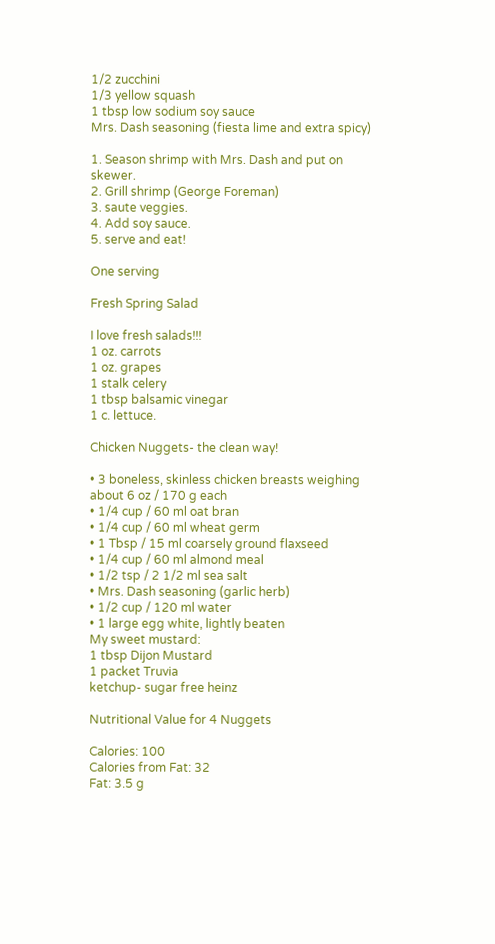1/2 zucchini
1/3 yellow squash
1 tbsp low sodium soy sauce
Mrs. Dash seasoning (fiesta lime and extra spicy)

1. Season shrimp with Mrs. Dash and put on skewer.
2. Grill shrimp (George Foreman)
3. saute veggies.
4. Add soy sauce.
5. serve and eat!

One serving

Fresh Spring Salad

I love fresh salads!!!
1 oz. carrots
1 oz. grapes
1 stalk celery
1 tbsp balsamic vinegar
1 c. lettuce.

Chicken Nuggets- the clean way!

• 3 boneless, skinless chicken breasts weighing about 6 oz / 170 g each
• 1/4 cup / 60 ml oat bran
• 1/4 cup / 60 ml wheat germ
• 1 Tbsp / 15 ml coarsely ground flaxseed
• 1/4 cup / 60 ml almond meal
• 1/2 tsp / 2 1/2 ml sea salt
• Mrs. Dash seasoning (garlic herb)
• 1/2 cup / 120 ml water
• 1 large egg white, lightly beaten
My sweet mustard:
1 tbsp Dijon Mustard
1 packet Truvia
ketchup- sugar free heinz

Nutritional Value for 4 Nuggets

Calories: 100
Calories from Fat: 32
Fat: 3.5 g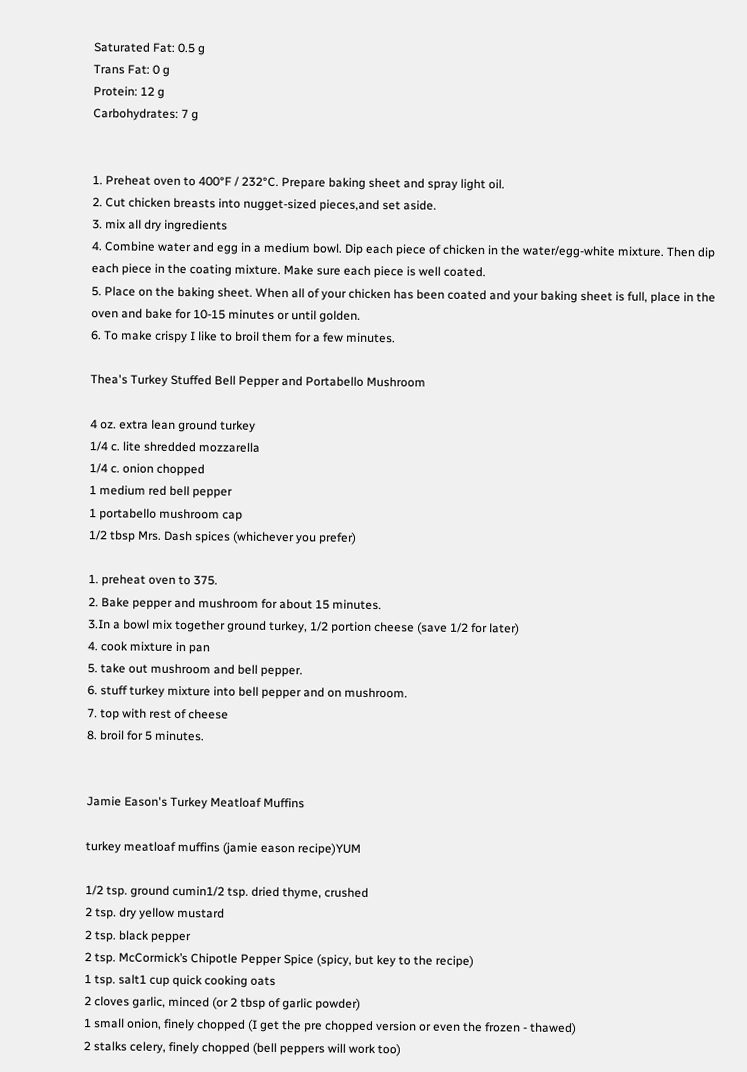Saturated Fat: 0.5 g
Trans Fat: 0 g
Protein: 12 g
Carbohydrates: 7 g


1. Preheat oven to 400°F / 232°C. Prepare baking sheet and spray light oil.
2. Cut chicken breasts into nugget-sized pieces,and set aside.
3. mix all dry ingredients
4. Combine water and egg in a medium bowl. Dip each piece of chicken in the water/egg-white mixture. Then dip each piece in the coating mixture. Make sure each piece is well coated.
5. Place on the baking sheet. When all of your chicken has been coated and your baking sheet is full, place in the oven and bake for 10-15 minutes or until golden.
6. To make crispy I like to broil them for a few minutes.

Thea's Turkey Stuffed Bell Pepper and Portabello Mushroom

4 oz. extra lean ground turkey
1/4 c. lite shredded mozzarella
1/4 c. onion chopped
1 medium red bell pepper
1 portabello mushroom cap
1/2 tbsp Mrs. Dash spices (whichever you prefer)

1. preheat oven to 375.
2. Bake pepper and mushroom for about 15 minutes.
3.In a bowl mix together ground turkey, 1/2 portion cheese (save 1/2 for later)
4. cook mixture in pan
5. take out mushroom and bell pepper.
6. stuff turkey mixture into bell pepper and on mushroom.
7. top with rest of cheese
8. broil for 5 minutes.


Jamie Eason's Turkey Meatloaf Muffins

turkey meatloaf muffins (jamie eason recipe)YUM

1/2 tsp. ground cumin1/2 tsp. dried thyme, crushed
2 tsp. dry yellow mustard
2 tsp. black pepper
2 tsp. McCormick’s Chipotle Pepper Spice (spicy, but key to the recipe)
1 tsp. salt1 cup quick cooking oats
2 cloves garlic, minced (or 2 tbsp of garlic powder)
1 small onion, finely chopped (I get the pre chopped version or even the frozen - thawed)
2 stalks celery, finely chopped (bell peppers will work too)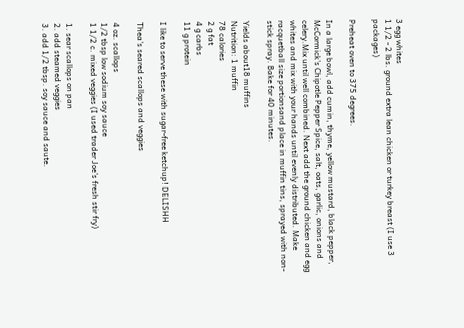3 egg whites
1 1/2 - 2 lbs. ground extra lean chicken or turkey breast (I use 3 packages)

Preheat oven to 375 degrees.

In a large bowl, add cumin, thyme, yellow mustard, black pepper, McCormick’s Chipotle Pepper Spice, salt, oats, garlic, onions and celery.Mix until well combined. Next add the ground chicken and egg whites and mix with your hands until evenly distributed. Make racquetball size portionsand place in muffin tins, sprayed with non-stick spray. Bake for 40 minutes.

Yields about18 muffins
Nutrition: 1 muffin
78 calories
2 g fat
4 g carbs
11 g protein

I like to serve these with sugar-free ketchup! DELISHH

Thea's seared scallops and veggies

4 oz. scallops
1/2 tbsp low sodium soy sauce
1 1/2 c. mixed veggies (I used trader Joe's fresh stir fry)

1. sear scallops on pan
2. add steamed veggies
3. add 1/2 tbsp. soy sauce and saute.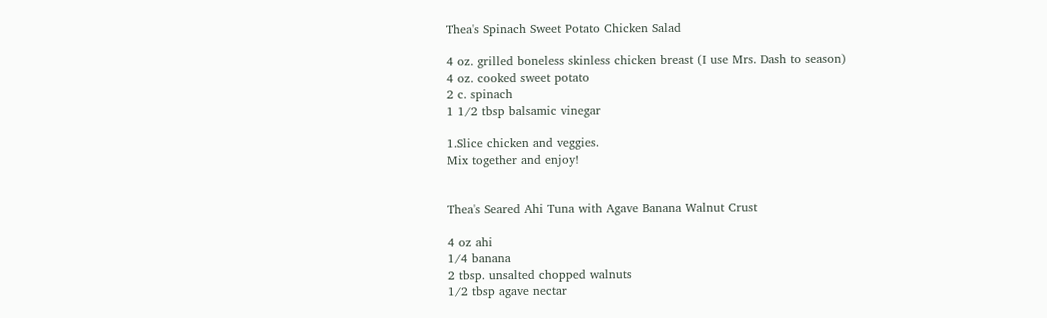Thea's Spinach Sweet Potato Chicken Salad

4 oz. grilled boneless skinless chicken breast (I use Mrs. Dash to season)
4 oz. cooked sweet potato
2 c. spinach
1 1/2 tbsp balsamic vinegar

1.Slice chicken and veggies.
Mix together and enjoy!


Thea's Seared Ahi Tuna with Agave Banana Walnut Crust

4 oz ahi
1/4 banana
2 tbsp. unsalted chopped walnuts
1/2 tbsp agave nectar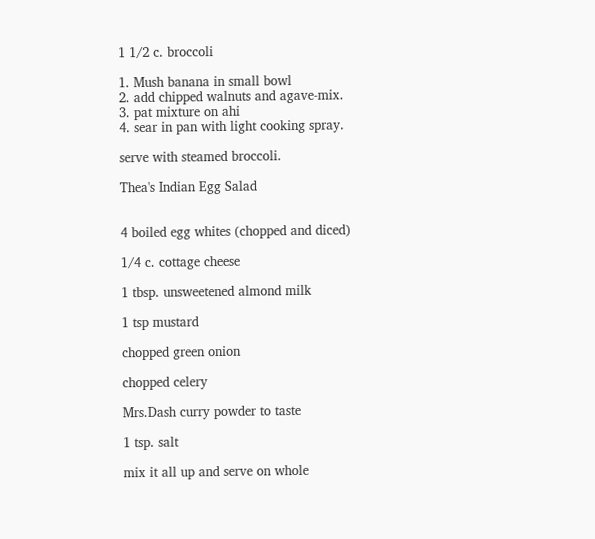1 1/2 c. broccoli

1. Mush banana in small bowl
2. add chipped walnuts and agave-mix.
3. pat mixture on ahi
4. sear in pan with light cooking spray.

serve with steamed broccoli.

Thea's Indian Egg Salad


4 boiled egg whites (chopped and diced)

1/4 c. cottage cheese

1 tbsp. unsweetened almond milk

1 tsp mustard

chopped green onion

chopped celery

Mrs.Dash curry powder to taste

1 tsp. salt

mix it all up and serve on whole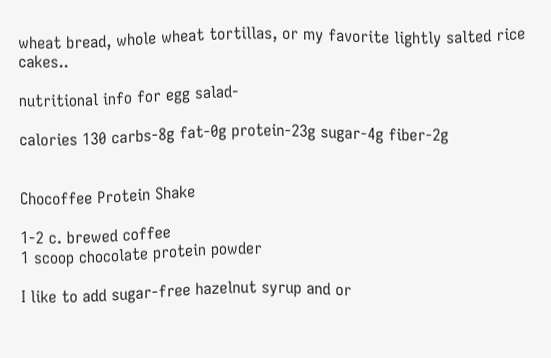wheat bread, whole wheat tortillas, or my favorite lightly salted rice cakes..

nutritional info for egg salad-

calories 130 carbs-8g fat-0g protein-23g sugar-4g fiber-2g


Chocoffee Protein Shake

1-2 c. brewed coffee
1 scoop chocolate protein powder

I like to add sugar-free hazelnut syrup and or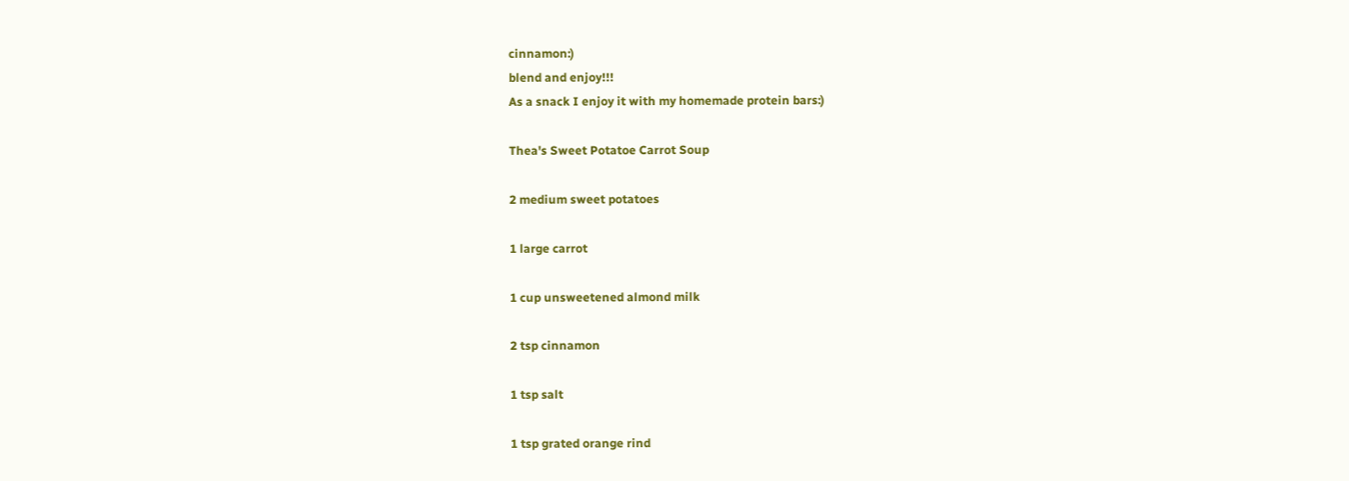cinnamon:)
blend and enjoy!!!
As a snack I enjoy it with my homemade protein bars:)

Thea's Sweet Potatoe Carrot Soup

2 medium sweet potatoes

1 large carrot

1 cup unsweetened almond milk

2 tsp cinnamon

1 tsp salt

1 tsp grated orange rind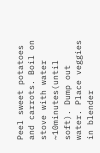Peel sweet potatoes and carrots. Boil on stove with water ~10minutes(until soft). Dump out water. Place veggies in blender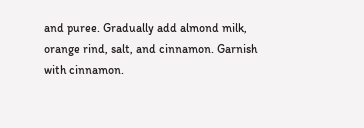and puree. Gradually add almond milk, orange rind, salt, and cinnamon. Garnish with cinnamon.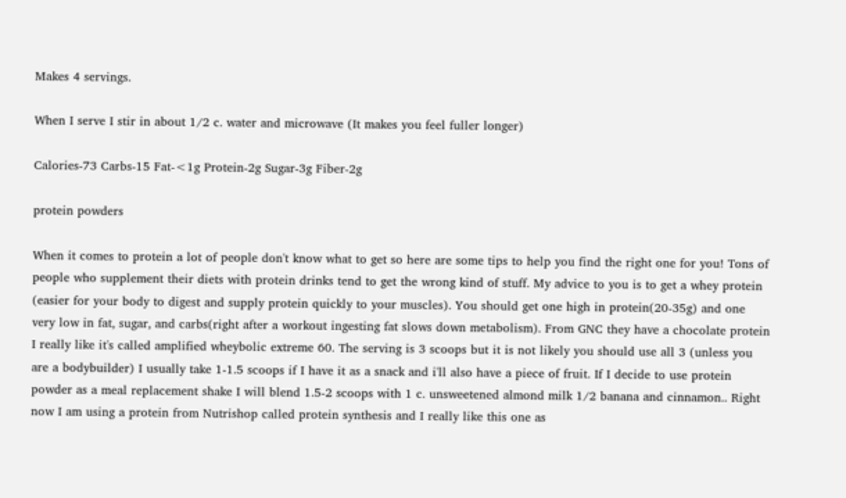Makes 4 servings.

When I serve I stir in about 1/2 c. water and microwave (It makes you feel fuller longer)

Calories-73 Carbs-15 Fat-<1g Protein-2g Sugar-3g Fiber-2g

protein powders

When it comes to protein a lot of people don't know what to get so here are some tips to help you find the right one for you! Tons of people who supplement their diets with protein drinks tend to get the wrong kind of stuff. My advice to you is to get a whey protein (easier for your body to digest and supply protein quickly to your muscles). You should get one high in protein(20-35g) and one very low in fat, sugar, and carbs(right after a workout ingesting fat slows down metabolism). From GNC they have a chocolate protein I really like it's called amplified wheybolic extreme 60. The serving is 3 scoops but it is not likely you should use all 3 (unless you are a bodybuilder) I usually take 1-1.5 scoops if I have it as a snack and i'll also have a piece of fruit. If I decide to use protein powder as a meal replacement shake I will blend 1.5-2 scoops with 1 c. unsweetened almond milk 1/2 banana and cinnamon.. Right now I am using a protein from Nutrishop called protein synthesis and I really like this one as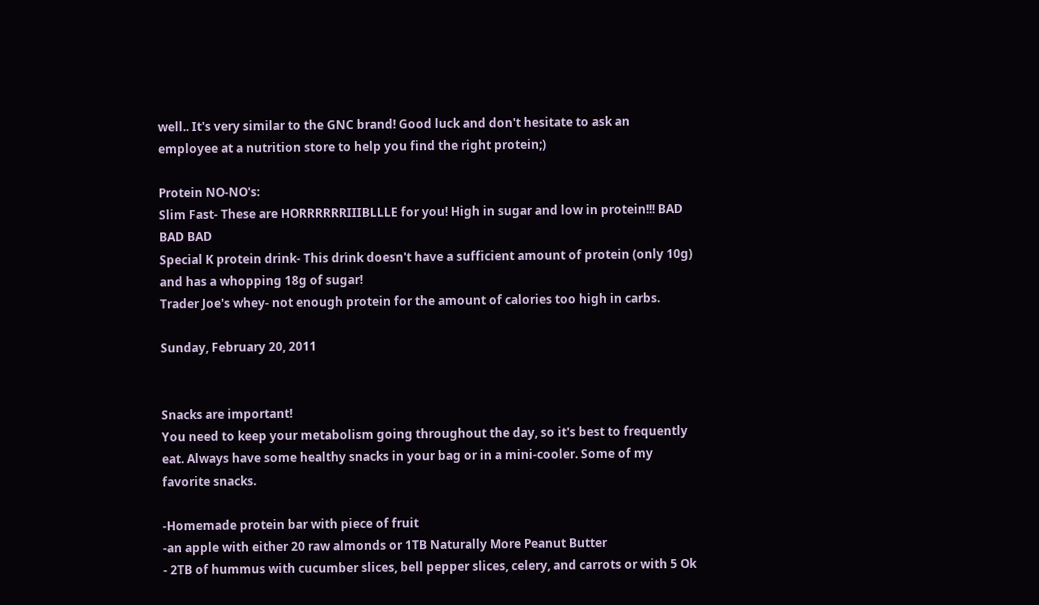well.. It's very similar to the GNC brand! Good luck and don't hesitate to ask an employee at a nutrition store to help you find the right protein;)

Protein NO-NO's:
Slim Fast- These are HORRRRRRIIIBLLLE for you! High in sugar and low in protein!!! BAD BAD BAD
Special K protein drink- This drink doesn't have a sufficient amount of protein (only 10g) and has a whopping 18g of sugar!
Trader Joe's whey- not enough protein for the amount of calories too high in carbs.

Sunday, February 20, 2011


Snacks are important!
You need to keep your metabolism going throughout the day, so it's best to frequently eat. Always have some healthy snacks in your bag or in a mini-cooler. Some of my favorite snacks.

-Homemade protein bar with piece of fruit
-an apple with either 20 raw almonds or 1TB Naturally More Peanut Butter
- 2TB of hummus with cucumber slices, bell pepper slices, celery, and carrots or with 5 Ok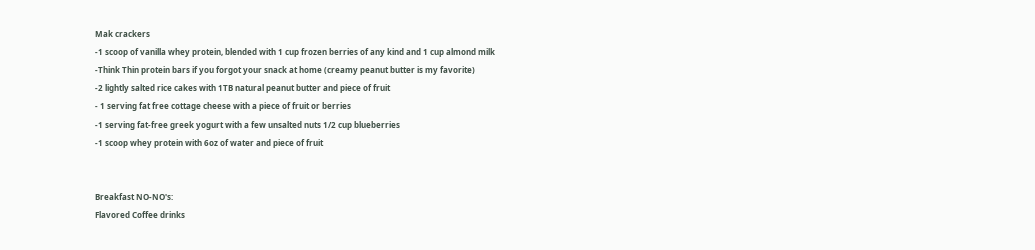Mak crackers
-1 scoop of vanilla whey protein, blended with 1 cup frozen berries of any kind and 1 cup almond milk
-Think Thin protein bars if you forgot your snack at home (creamy peanut butter is my favorite)
-2 lightly salted rice cakes with 1TB natural peanut butter and piece of fruit
- 1 serving fat free cottage cheese with a piece of fruit or berries
-1 serving fat-free greek yogurt with a few unsalted nuts 1/2 cup blueberries
-1 scoop whey protein with 6oz of water and piece of fruit


Breakfast NO-NO's:
Flavored Coffee drinks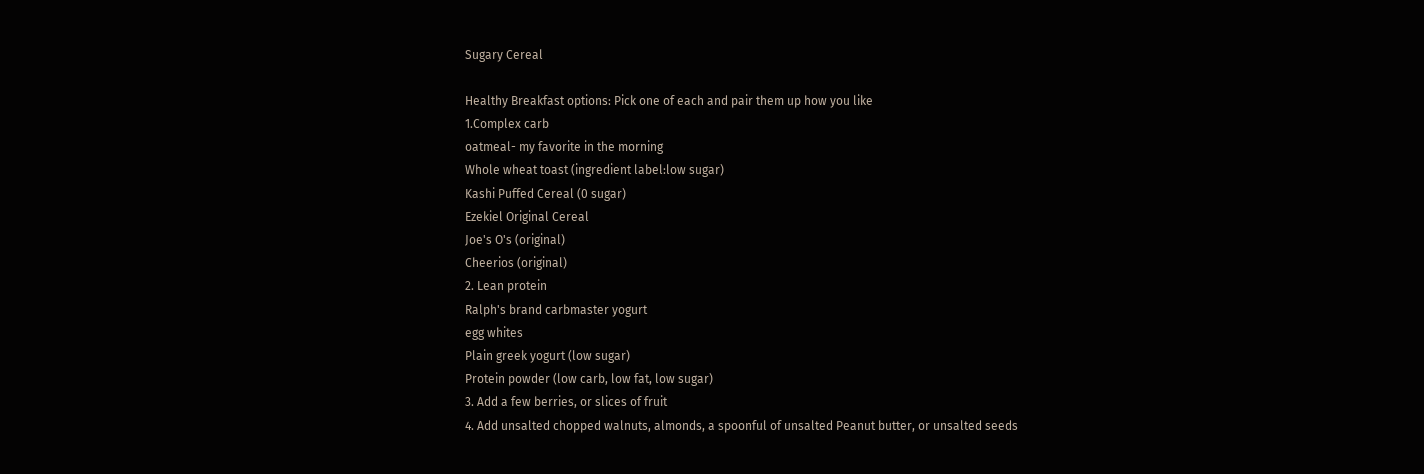Sugary Cereal

Healthy Breakfast options: Pick one of each and pair them up how you like
1.Complex carb
oatmeal- my favorite in the morning
Whole wheat toast (ingredient label:low sugar)
Kashi Puffed Cereal (0 sugar)
Ezekiel Original Cereal
Joe's O's (original)
Cheerios (original)
2. Lean protein
Ralph's brand carbmaster yogurt
egg whites
Plain greek yogurt (low sugar)
Protein powder (low carb, low fat, low sugar)
3. Add a few berries, or slices of fruit
4. Add unsalted chopped walnuts, almonds, a spoonful of unsalted Peanut butter, or unsalted seeds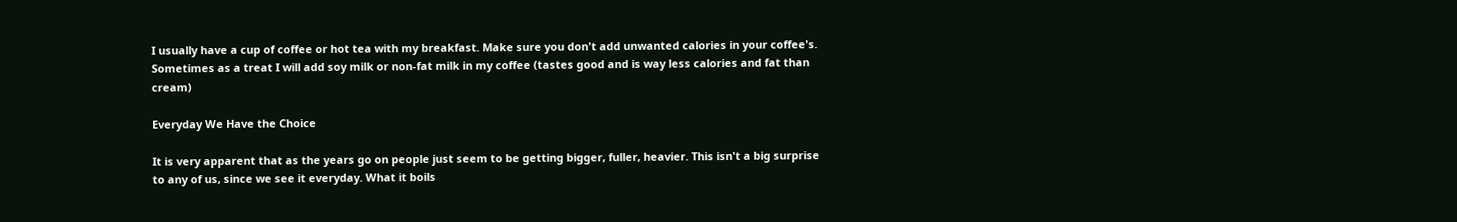I usually have a cup of coffee or hot tea with my breakfast. Make sure you don't add unwanted calories in your coffee's. Sometimes as a treat I will add soy milk or non-fat milk in my coffee (tastes good and is way less calories and fat than cream)

Everyday We Have the Choice

It is very apparent that as the years go on people just seem to be getting bigger, fuller, heavier. This isn't a big surprise to any of us, since we see it everyday. What it boils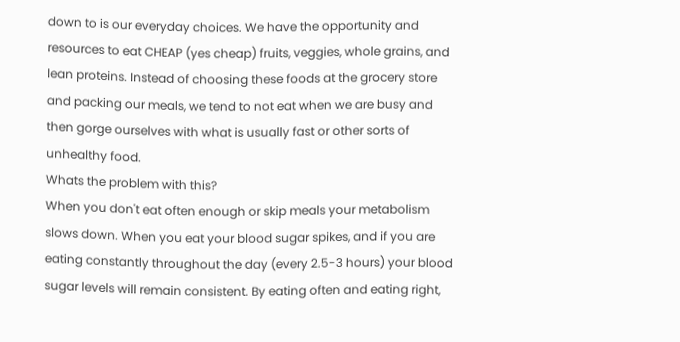down to is our everyday choices. We have the opportunity and resources to eat CHEAP (yes cheap) fruits, veggies, whole grains, and lean proteins. Instead of choosing these foods at the grocery store and packing our meals, we tend to not eat when we are busy and then gorge ourselves with what is usually fast or other sorts of unhealthy food.
Whats the problem with this?
When you don't eat often enough or skip meals your metabolism slows down. When you eat your blood sugar spikes, and if you are eating constantly throughout the day (every 2.5-3 hours) your blood sugar levels will remain consistent. By eating often and eating right,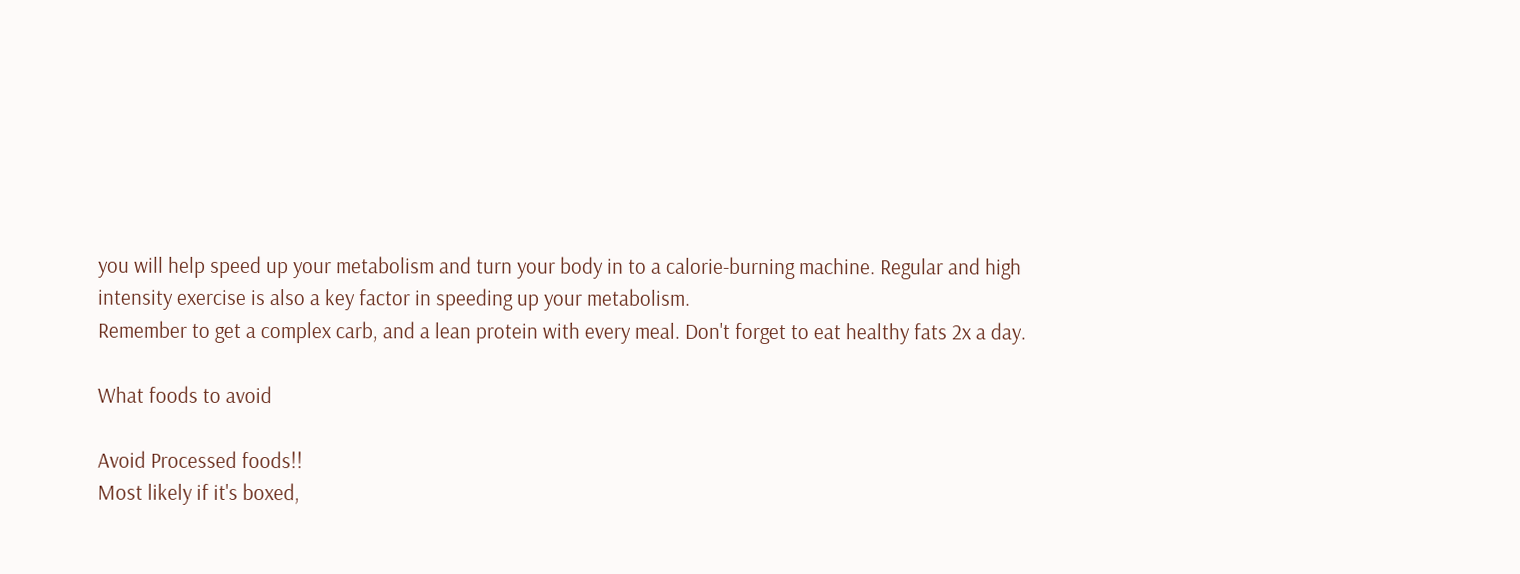you will help speed up your metabolism and turn your body in to a calorie-burning machine. Regular and high intensity exercise is also a key factor in speeding up your metabolism.
Remember to get a complex carb, and a lean protein with every meal. Don't forget to eat healthy fats 2x a day.

What foods to avoid

Avoid Processed foods!!
Most likely if it's boxed,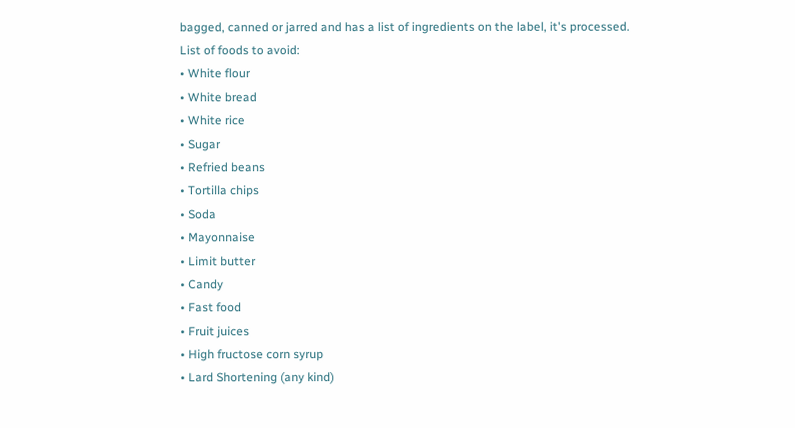bagged, canned or jarred and has a list of ingredients on the label, it's processed.
List of foods to avoid:
• White flour
• White bread
• White rice
• Sugar
• Refried beans
• Tortilla chips
• Soda
• Mayonnaise
• Limit butter
• Candy
• Fast food
• Fruit juices
• High fructose corn syrup
• Lard Shortening (any kind)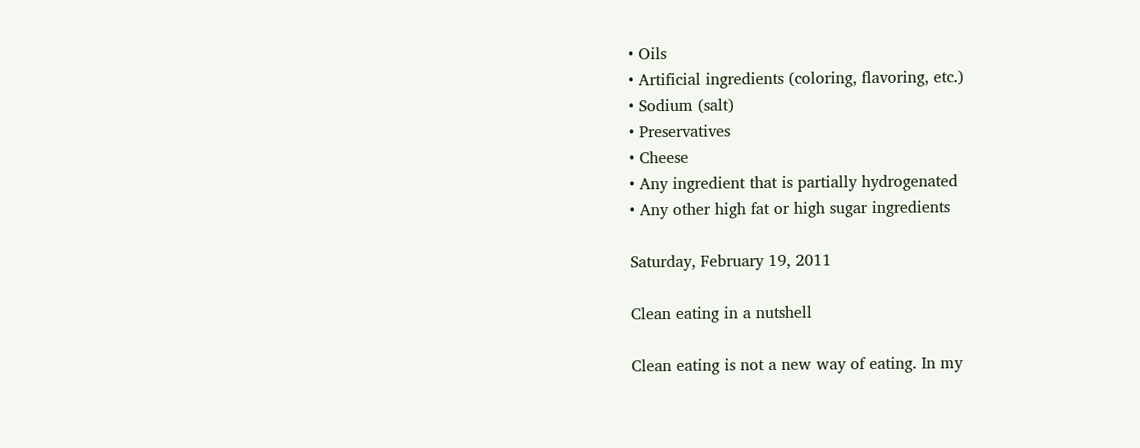• Oils
• Artificial ingredients (coloring, flavoring, etc.)
• Sodium (salt)
• Preservatives
• Cheese
• Any ingredient that is partially hydrogenated
• Any other high fat or high sugar ingredients

Saturday, February 19, 2011

Clean eating in a nutshell

Clean eating is not a new way of eating. In my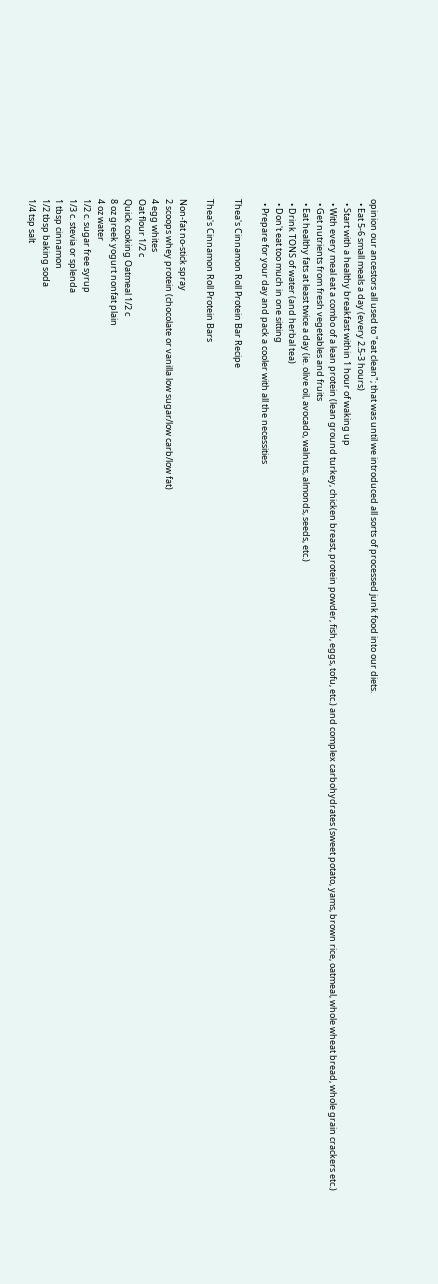opinion our ancestors all used to "eat clean"; that was until we introduced all sorts of processed junk food into our diets.
  • Eat 5-6 small meals a day (every 2.5-3 hours)
  • Start with a healthy breakfast within 1 hour of waking up
  • With every meal eat a combo of a lean protein (lean ground turkey, chicken breast, protein powder, fish, eggs, tofu, etc.) and complex carbohydrates (sweet potato, yams, brown rice, oatmeal, whole wheat bread, whole grain crackers etc.)
  • Get nutrients from fresh vegetables and fruits
  • Eat healthy fats at least twice a day (ie. olive oil, avocado, walnuts, almonds, seeds, etc.)
  • Drink TONS of water (and herbal tea)
  • Don't eat too much in one sitting
  • Prepare for your day and pack a cooler with all the necessities

Thea's Cinnamon Roll Protein Bar Recipe

Thea's Cinnamon Roll Protein Bars

Non-fat no-stick spray
2 scoops whey protein (chocolate or vanilla low sugar/low carb/low fat)
4 egg whites
Oat flour 1/2 c
Quick cooking Oatmeal 1/2 c
8 oz greek yogurt nonfat plain
4 oz water
1/2 c. sugar free syrup
1/3 c. stevia or splenda
1 tbsp cinnamon
1/2 tbsp baking soda
1/4 tsp salt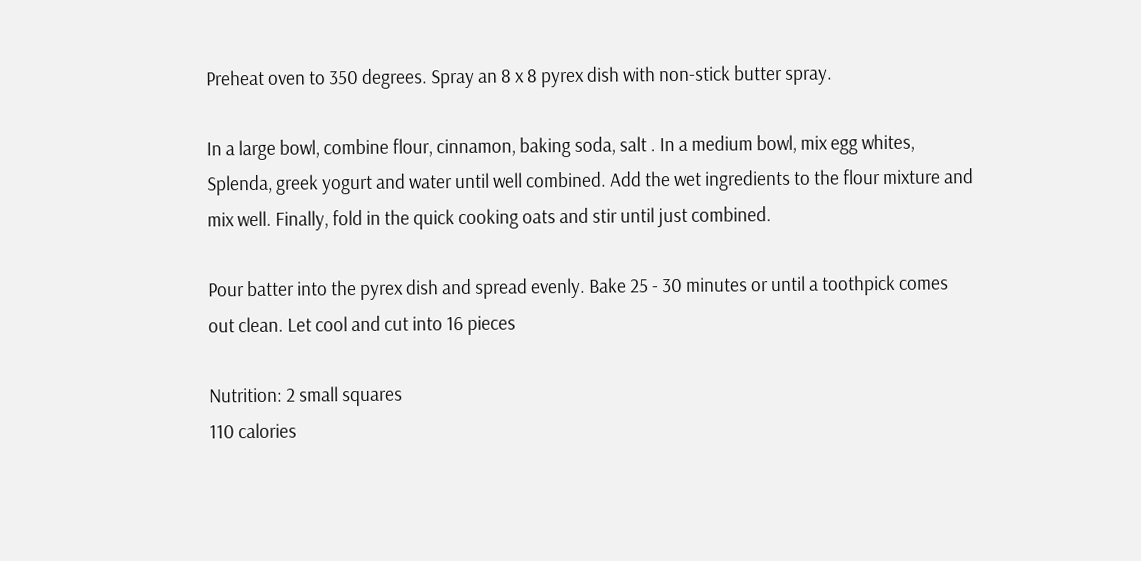Preheat oven to 350 degrees. Spray an 8 x 8 pyrex dish with non-stick butter spray.

In a large bowl, combine flour, cinnamon, baking soda, salt . In a medium bowl, mix egg whites, Splenda, greek yogurt and water until well combined. Add the wet ingredients to the flour mixture and mix well. Finally, fold in the quick cooking oats and stir until just combined.

Pour batter into the pyrex dish and spread evenly. Bake 25 - 30 minutes or until a toothpick comes out clean. Let cool and cut into 16 pieces

Nutrition: 2 small squares
110 calories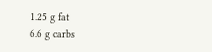1.25 g fat
6.6 g carbs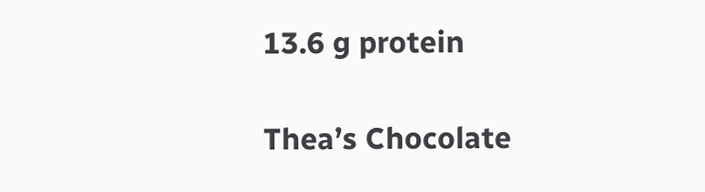13.6 g protein

Thea’s Chocolate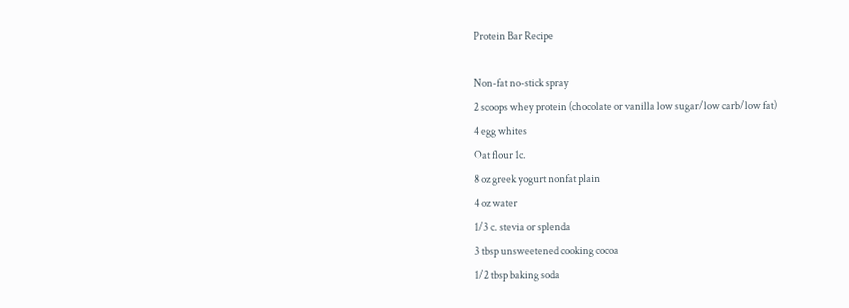Protein Bar Recipe

Non-fat no-stick spray
2 scoops whey protein (chocolate or vanilla low sugar/low carb/low fat)
4 egg whites
Oat flour 1c.
8 oz greek yogurt nonfat plain
4 oz water
1/3 c. stevia or splenda
3 tbsp unsweetened cooking cocoa
1/2 tbsp baking soda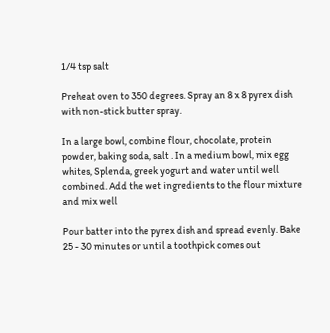1/4 tsp salt

Preheat oven to 350 degrees. Spray an 8 x 8 pyrex dish with non-stick butter spray.

In a large bowl, combine flour, chocolate, protein powder, baking soda, salt . In a medium bowl, mix egg whites, Splenda, greek yogurt and water until well combined. Add the wet ingredients to the flour mixture and mix well

Pour batter into the pyrex dish and spread evenly. Bake 25 - 30 minutes or until a toothpick comes out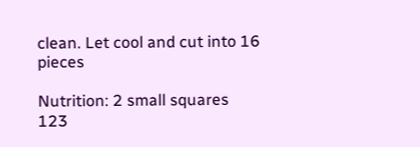clean. Let cool and cut into 16 pieces

Nutrition: 2 small squares
123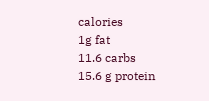calories
1g fat
11.6 carbs
15.6 g protein